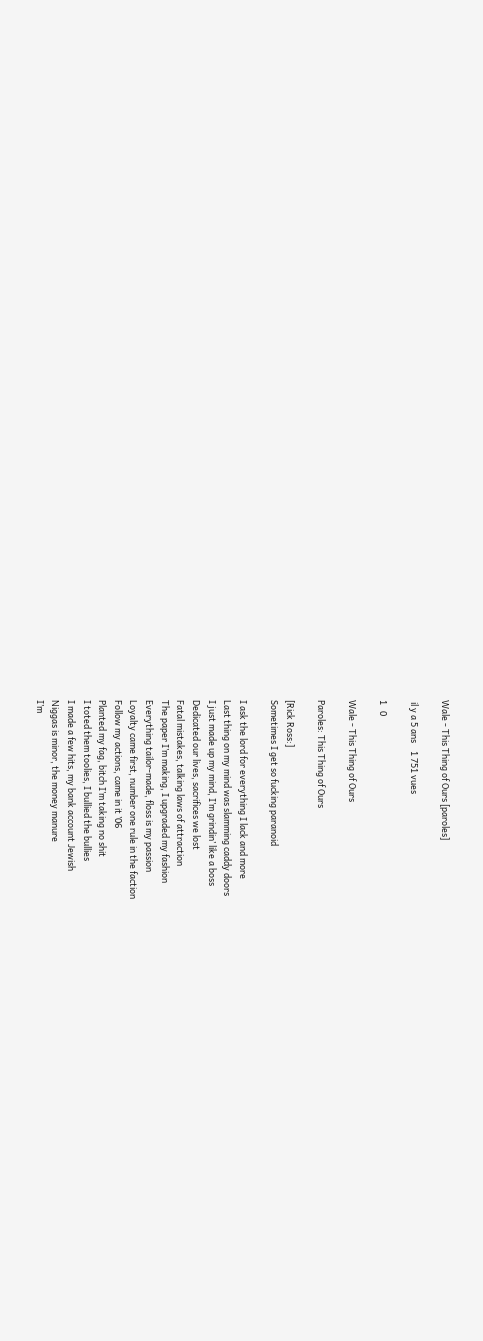Wale - This Thing of Ours [paroles]

 il y a 5 ans    1 751 vues

1   0

Wale - This Thing of Ours

Paroles: This Thing of Ours

[Rick Ross:]
Sometimes I get so fucking paranoid

I ask the lord for everything I lack and more
Last thing on my mind was slamming caddy doors
I just made up my mind, I’m grindin’ like a boss
Dedicated our lives, sacrifices we lost
Fatal mistakes, talking laws of attraction
The paper I’m making, I upgraded my fashion
Everything tailor-made, floss is my passion
Loyalty came first, number one rule in the faction
Follow my actions, came in it ’06
Planted my fag, bitch I’m taking no shit
I toted them toolies, I bullied the bullies
I made a few hits, my bank account Jewish
Niggas is minor, the money manure
I’m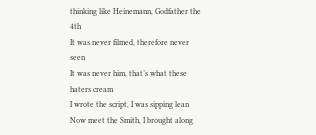thinking like Heinemann, Godfather the 4th
It was never filmed, therefore never seen
It was never him, that’s what these haters cream
I wrote the script, I was sipping lean
Now meet the Smith, I brought along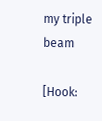my triple beam

[Hook: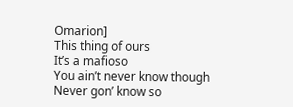Omarion]
This thing of ours
It’s a mafioso
You ain’t never know though
Never gon’ know so